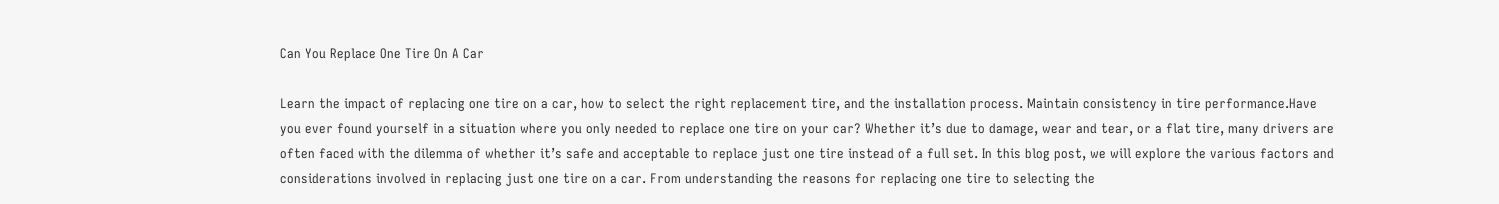Can You Replace One Tire On A Car

Learn the impact of replacing one tire on a car, how to select the right replacement tire, and the installation process. Maintain consistency in tire performance.Have you ever found yourself in a situation where you only needed to replace one tire on your car? Whether it’s due to damage, wear and tear, or a flat tire, many drivers are often faced with the dilemma of whether it’s safe and acceptable to replace just one tire instead of a full set. In this blog post, we will explore the various factors and considerations involved in replacing just one tire on a car. From understanding the reasons for replacing one tire to selecting the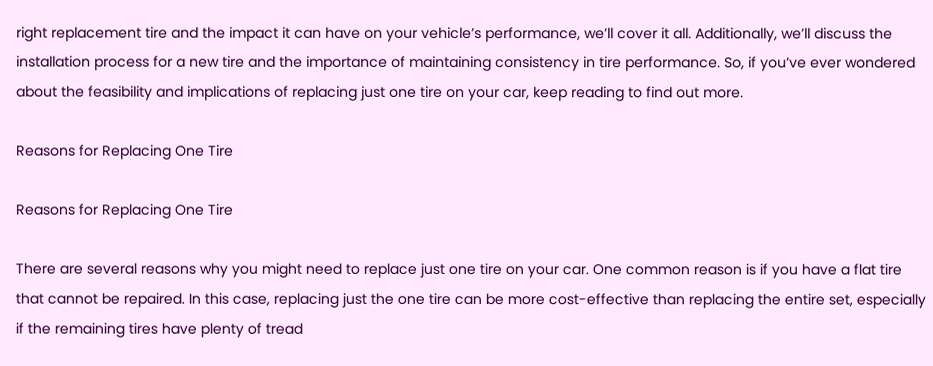right replacement tire and the impact it can have on your vehicle’s performance, we’ll cover it all. Additionally, we’ll discuss the installation process for a new tire and the importance of maintaining consistency in tire performance. So, if you’ve ever wondered about the feasibility and implications of replacing just one tire on your car, keep reading to find out more.

Reasons for Replacing One Tire

Reasons for Replacing One Tire

There are several reasons why you might need to replace just one tire on your car. One common reason is if you have a flat tire that cannot be repaired. In this case, replacing just the one tire can be more cost-effective than replacing the entire set, especially if the remaining tires have plenty of tread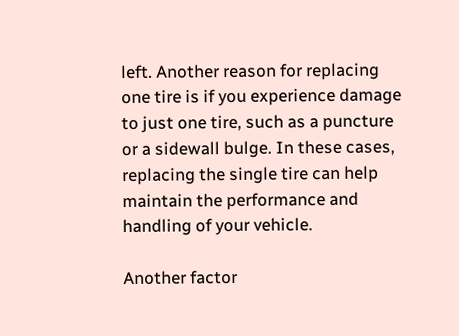left. Another reason for replacing one tire is if you experience damage to just one tire, such as a puncture or a sidewall bulge. In these cases, replacing the single tire can help maintain the performance and handling of your vehicle.

Another factor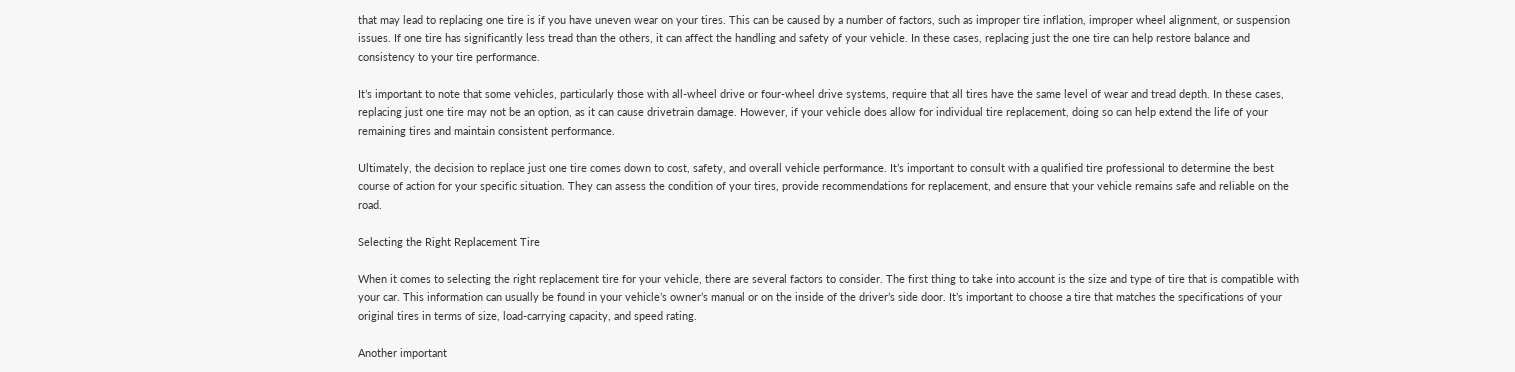that may lead to replacing one tire is if you have uneven wear on your tires. This can be caused by a number of factors, such as improper tire inflation, improper wheel alignment, or suspension issues. If one tire has significantly less tread than the others, it can affect the handling and safety of your vehicle. In these cases, replacing just the one tire can help restore balance and consistency to your tire performance.

It’s important to note that some vehicles, particularly those with all-wheel drive or four-wheel drive systems, require that all tires have the same level of wear and tread depth. In these cases, replacing just one tire may not be an option, as it can cause drivetrain damage. However, if your vehicle does allow for individual tire replacement, doing so can help extend the life of your remaining tires and maintain consistent performance.

Ultimately, the decision to replace just one tire comes down to cost, safety, and overall vehicle performance. It’s important to consult with a qualified tire professional to determine the best course of action for your specific situation. They can assess the condition of your tires, provide recommendations for replacement, and ensure that your vehicle remains safe and reliable on the road.

Selecting the Right Replacement Tire

When it comes to selecting the right replacement tire for your vehicle, there are several factors to consider. The first thing to take into account is the size and type of tire that is compatible with your car. This information can usually be found in your vehicle’s owner’s manual or on the inside of the driver’s side door. It’s important to choose a tire that matches the specifications of your original tires in terms of size, load-carrying capacity, and speed rating.

Another important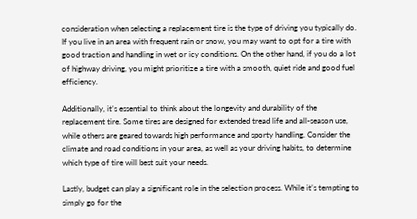consideration when selecting a replacement tire is the type of driving you typically do. If you live in an area with frequent rain or snow, you may want to opt for a tire with good traction and handling in wet or icy conditions. On the other hand, if you do a lot of highway driving, you might prioritize a tire with a smooth, quiet ride and good fuel efficiency.

Additionally, it’s essential to think about the longevity and durability of the replacement tire. Some tires are designed for extended tread life and all-season use, while others are geared towards high performance and sporty handling. Consider the climate and road conditions in your area, as well as your driving habits, to determine which type of tire will best suit your needs.

Lastly, budget can play a significant role in the selection process. While it’s tempting to simply go for the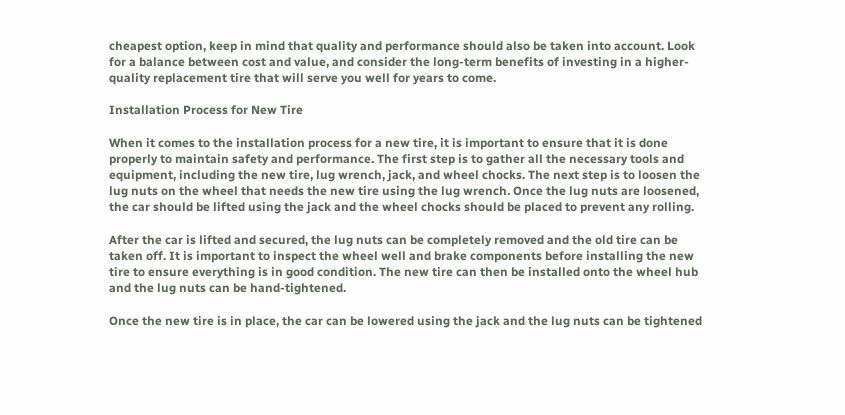cheapest option, keep in mind that quality and performance should also be taken into account. Look for a balance between cost and value, and consider the long-term benefits of investing in a higher-quality replacement tire that will serve you well for years to come.

Installation Process for New Tire

When it comes to the installation process for a new tire, it is important to ensure that it is done properly to maintain safety and performance. The first step is to gather all the necessary tools and equipment, including the new tire, lug wrench, jack, and wheel chocks. The next step is to loosen the lug nuts on the wheel that needs the new tire using the lug wrench. Once the lug nuts are loosened, the car should be lifted using the jack and the wheel chocks should be placed to prevent any rolling.

After the car is lifted and secured, the lug nuts can be completely removed and the old tire can be taken off. It is important to inspect the wheel well and brake components before installing the new tire to ensure everything is in good condition. The new tire can then be installed onto the wheel hub and the lug nuts can be hand-tightened.

Once the new tire is in place, the car can be lowered using the jack and the lug nuts can be tightened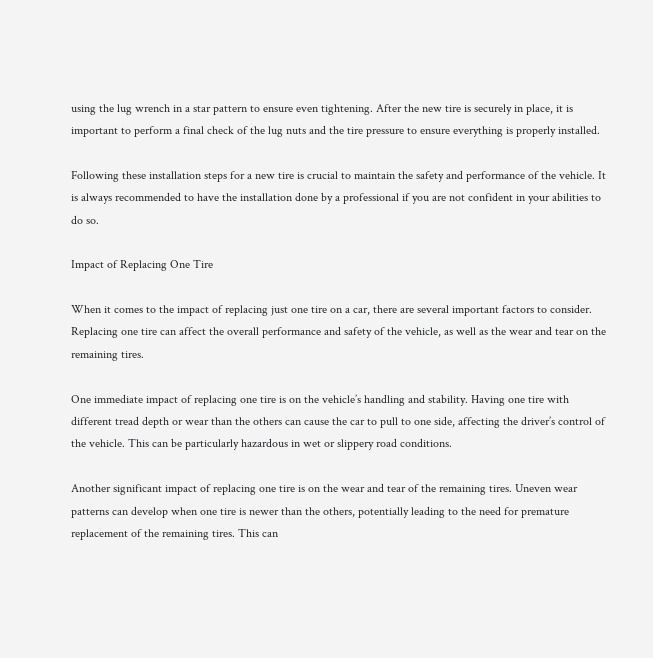using the lug wrench in a star pattern to ensure even tightening. After the new tire is securely in place, it is important to perform a final check of the lug nuts and the tire pressure to ensure everything is properly installed.

Following these installation steps for a new tire is crucial to maintain the safety and performance of the vehicle. It is always recommended to have the installation done by a professional if you are not confident in your abilities to do so.

Impact of Replacing One Tire

When it comes to the impact of replacing just one tire on a car, there are several important factors to consider. Replacing one tire can affect the overall performance and safety of the vehicle, as well as the wear and tear on the remaining tires.

One immediate impact of replacing one tire is on the vehicle’s handling and stability. Having one tire with different tread depth or wear than the others can cause the car to pull to one side, affecting the driver’s control of the vehicle. This can be particularly hazardous in wet or slippery road conditions.

Another significant impact of replacing one tire is on the wear and tear of the remaining tires. Uneven wear patterns can develop when one tire is newer than the others, potentially leading to the need for premature replacement of the remaining tires. This can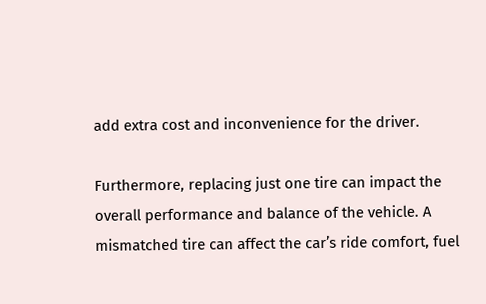add extra cost and inconvenience for the driver.

Furthermore, replacing just one tire can impact the overall performance and balance of the vehicle. A mismatched tire can affect the car’s ride comfort, fuel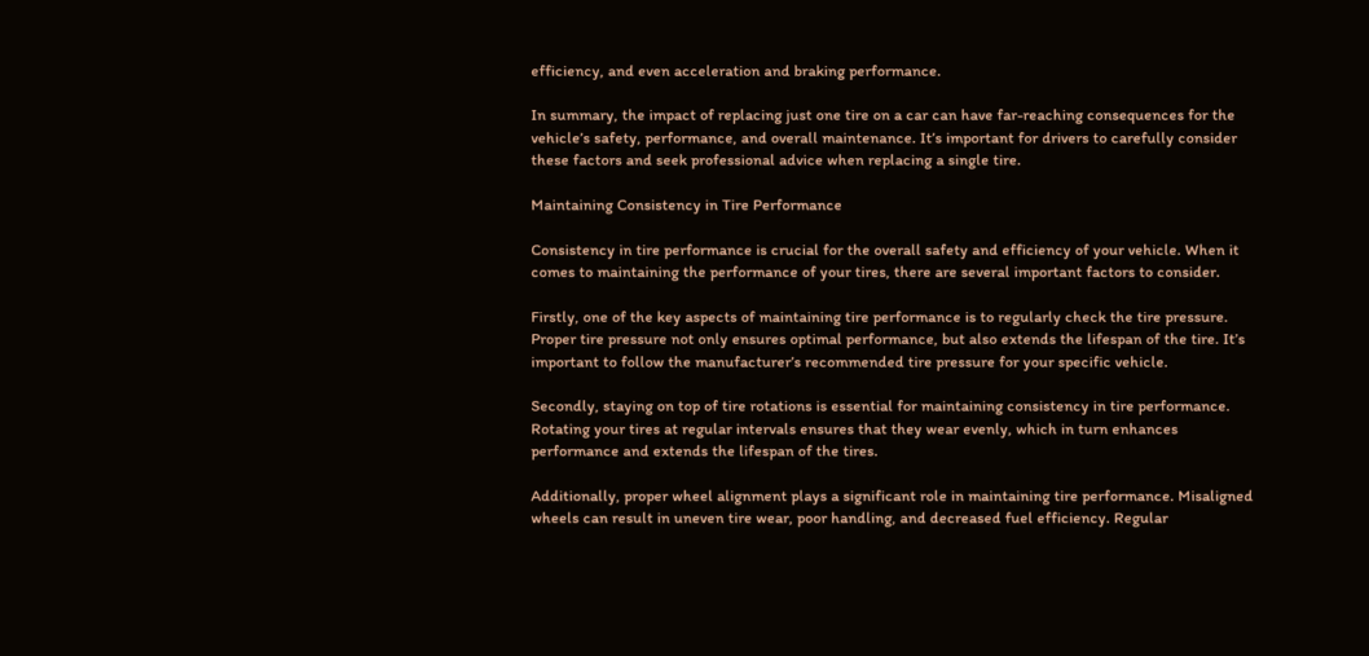efficiency, and even acceleration and braking performance.

In summary, the impact of replacing just one tire on a car can have far-reaching consequences for the vehicle’s safety, performance, and overall maintenance. It’s important for drivers to carefully consider these factors and seek professional advice when replacing a single tire.

Maintaining Consistency in Tire Performance

Consistency in tire performance is crucial for the overall safety and efficiency of your vehicle. When it comes to maintaining the performance of your tires, there are several important factors to consider.

Firstly, one of the key aspects of maintaining tire performance is to regularly check the tire pressure. Proper tire pressure not only ensures optimal performance, but also extends the lifespan of the tire. It’s important to follow the manufacturer’s recommended tire pressure for your specific vehicle.

Secondly, staying on top of tire rotations is essential for maintaining consistency in tire performance. Rotating your tires at regular intervals ensures that they wear evenly, which in turn enhances performance and extends the lifespan of the tires.

Additionally, proper wheel alignment plays a significant role in maintaining tire performance. Misaligned wheels can result in uneven tire wear, poor handling, and decreased fuel efficiency. Regular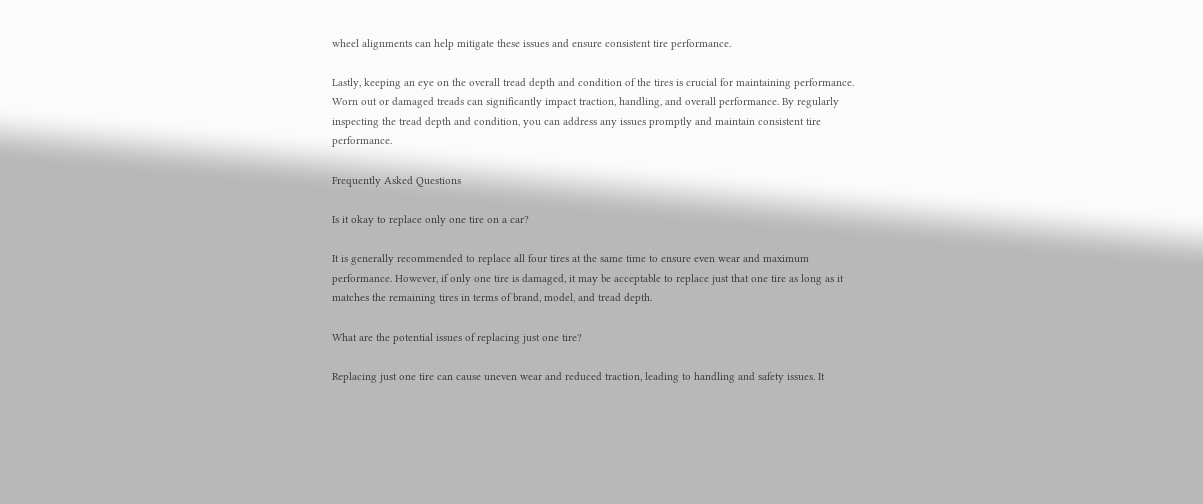wheel alignments can help mitigate these issues and ensure consistent tire performance.

Lastly, keeping an eye on the overall tread depth and condition of the tires is crucial for maintaining performance. Worn out or damaged treads can significantly impact traction, handling, and overall performance. By regularly inspecting the tread depth and condition, you can address any issues promptly and maintain consistent tire performance.

Frequently Asked Questions

Is it okay to replace only one tire on a car?

It is generally recommended to replace all four tires at the same time to ensure even wear and maximum performance. However, if only one tire is damaged, it may be acceptable to replace just that one tire as long as it matches the remaining tires in terms of brand, model, and tread depth.

What are the potential issues of replacing just one tire?

Replacing just one tire can cause uneven wear and reduced traction, leading to handling and safety issues. It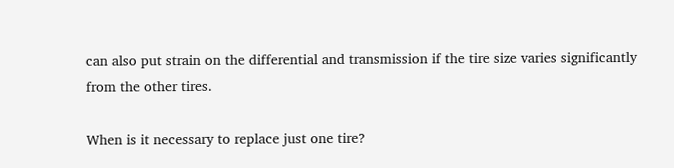can also put strain on the differential and transmission if the tire size varies significantly from the other tires.

When is it necessary to replace just one tire?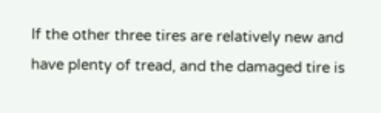If the other three tires are relatively new and have plenty of tread, and the damaged tire is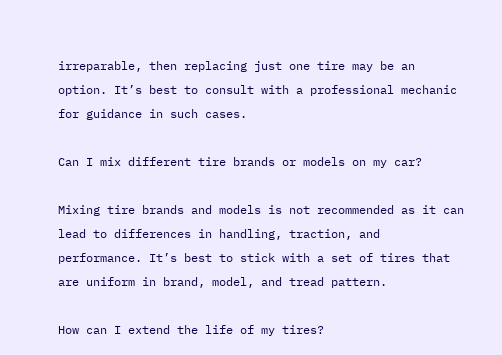irreparable, then replacing just one tire may be an option. It’s best to consult with a professional mechanic for guidance in such cases.

Can I mix different tire brands or models on my car?

Mixing tire brands and models is not recommended as it can lead to differences in handling, traction, and performance. It’s best to stick with a set of tires that are uniform in brand, model, and tread pattern.

How can I extend the life of my tires?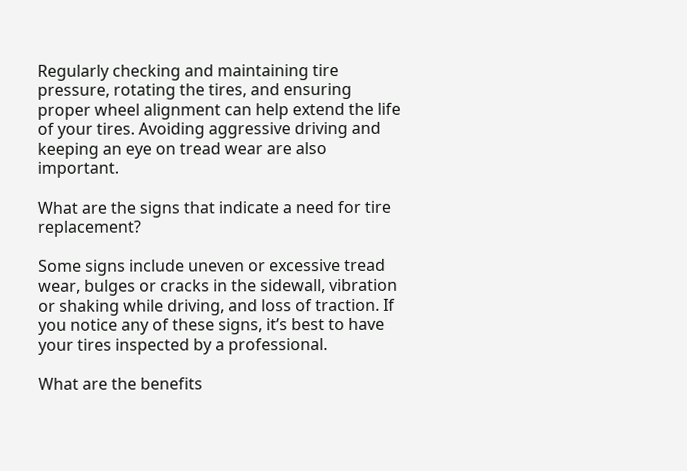Regularly checking and maintaining tire pressure, rotating the tires, and ensuring proper wheel alignment can help extend the life of your tires. Avoiding aggressive driving and keeping an eye on tread wear are also important.

What are the signs that indicate a need for tire replacement?

Some signs include uneven or excessive tread wear, bulges or cracks in the sidewall, vibration or shaking while driving, and loss of traction. If you notice any of these signs, it’s best to have your tires inspected by a professional.

What are the benefits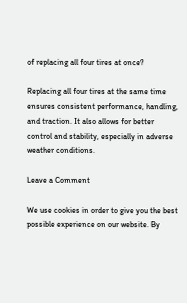of replacing all four tires at once?

Replacing all four tires at the same time ensures consistent performance, handling, and traction. It also allows for better control and stability, especially in adverse weather conditions.

Leave a Comment

We use cookies in order to give you the best possible experience on our website. By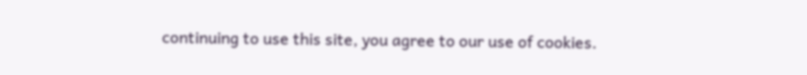continuing to use this site, you agree to our use of cookies.